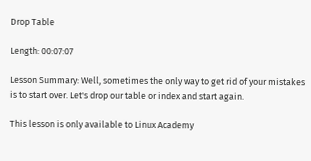Drop Table

Length: 00:07:07

Lesson Summary: Well, sometimes the only way to get rid of your mistakes is to start over. Let's drop our table or index and start again.

This lesson is only available to Linux Academy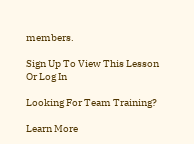members.

Sign Up To View This Lesson
Or Log In

Looking For Team Training?

Learn More